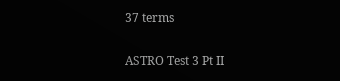37 terms

ASTRO Test 3 Pt II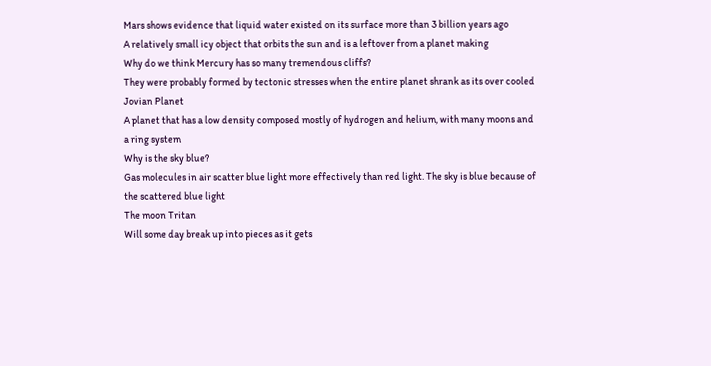Mars shows evidence that liquid water existed on its surface more than 3 billion years ago
A relatively small icy object that orbits the sun and is a leftover from a planet making
Why do we think Mercury has so many tremendous cliffs?
They were probably formed by tectonic stresses when the entire planet shrank as its over cooled
Jovian Planet
A planet that has a low density composed mostly of hydrogen and helium, with many moons and a ring system
Why is the sky blue?
Gas molecules in air scatter blue light more effectively than red light. The sky is blue because of the scattered blue light
The moon Tritan
Will some day break up into pieces as it gets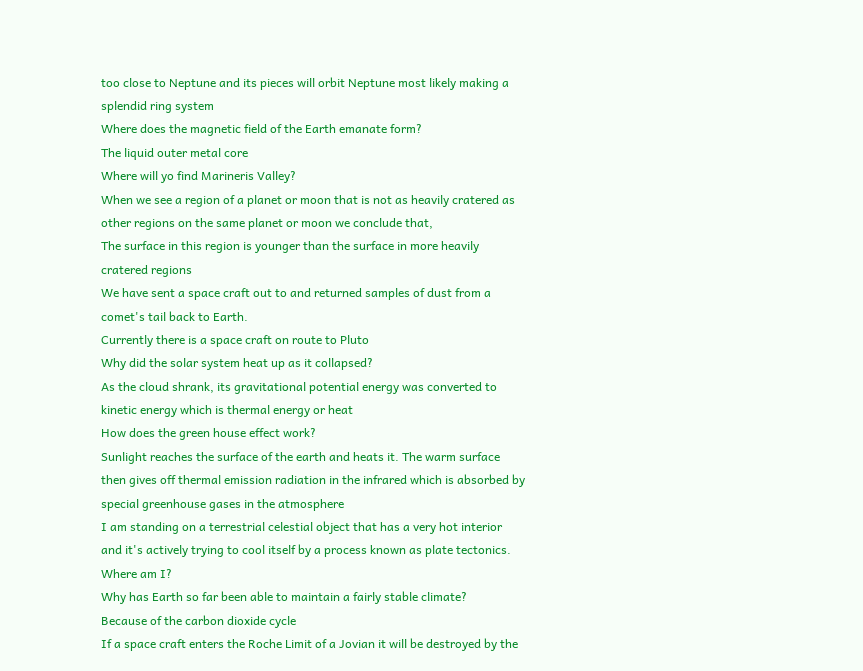too close to Neptune and its pieces will orbit Neptune most likely making a splendid ring system
Where does the magnetic field of the Earth emanate form?
The liquid outer metal core
Where will yo find Marineris Valley?
When we see a region of a planet or moon that is not as heavily cratered as other regions on the same planet or moon we conclude that,
The surface in this region is younger than the surface in more heavily cratered regions
We have sent a space craft out to and returned samples of dust from a comet's tail back to Earth.
Currently there is a space craft on route to Pluto
Why did the solar system heat up as it collapsed?
As the cloud shrank, its gravitational potential energy was converted to kinetic energy which is thermal energy or heat
How does the green house effect work?
Sunlight reaches the surface of the earth and heats it. The warm surface then gives off thermal emission radiation in the infrared which is absorbed by special greenhouse gases in the atmosphere
I am standing on a terrestrial celestial object that has a very hot interior and it's actively trying to cool itself by a process known as plate tectonics. Where am I?
Why has Earth so far been able to maintain a fairly stable climate?
Because of the carbon dioxide cycle
If a space craft enters the Roche Limit of a Jovian it will be destroyed by the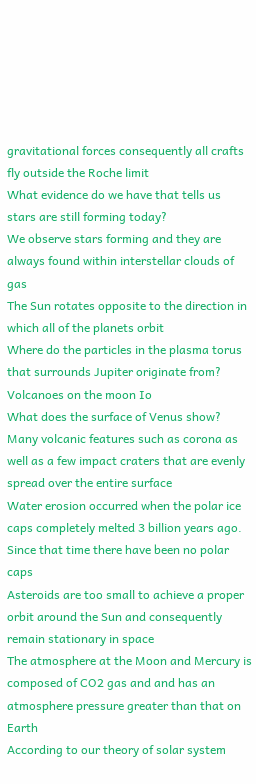gravitational forces consequently all crafts fly outside the Roche limit
What evidence do we have that tells us stars are still forming today?
We observe stars forming and they are always found within interstellar clouds of gas
The Sun rotates opposite to the direction in which all of the planets orbit
Where do the particles in the plasma torus that surrounds Jupiter originate from?
Volcanoes on the moon Io
What does the surface of Venus show?
Many volcanic features such as corona as well as a few impact craters that are evenly spread over the entire surface
Water erosion occurred when the polar ice caps completely melted 3 billion years ago. Since that time there have been no polar caps
Asteroids are too small to achieve a proper orbit around the Sun and consequently remain stationary in space
The atmosphere at the Moon and Mercury is composed of CO2 gas and and has an atmosphere pressure greater than that on Earth
According to our theory of solar system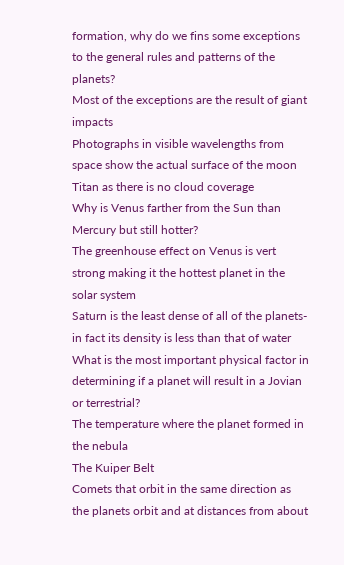formation, why do we fins some exceptions to the general rules and patterns of the planets?
Most of the exceptions are the result of giant impacts
Photographs in visible wavelengths from space show the actual surface of the moon Titan as there is no cloud coverage
Why is Venus farther from the Sun than Mercury but still hotter?
The greenhouse effect on Venus is vert strong making it the hottest planet in the solar system
Saturn is the least dense of all of the planets- in fact its density is less than that of water
What is the most important physical factor in determining if a planet will result in a Jovian or terrestrial?
The temperature where the planet formed in the nebula
The Kuiper Belt
Comets that orbit in the same direction as the planets orbit and at distances from about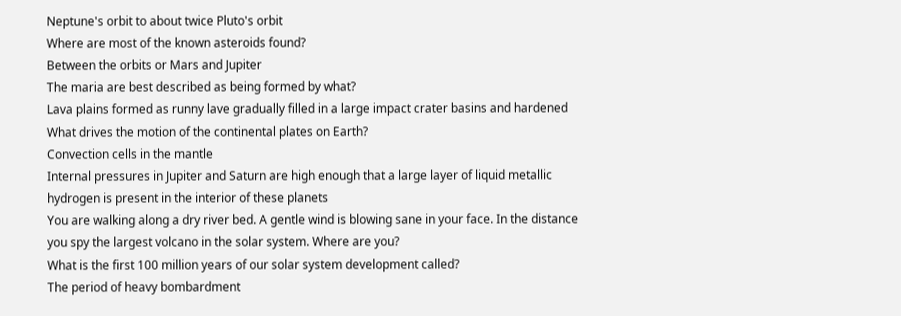Neptune's orbit to about twice Pluto's orbit
Where are most of the known asteroids found?
Between the orbits or Mars and Jupiter
The maria are best described as being formed by what?
Lava plains formed as runny lave gradually filled in a large impact crater basins and hardened
What drives the motion of the continental plates on Earth?
Convection cells in the mantle
Internal pressures in Jupiter and Saturn are high enough that a large layer of liquid metallic hydrogen is present in the interior of these planets
You are walking along a dry river bed. A gentle wind is blowing sane in your face. In the distance you spy the largest volcano in the solar system. Where are you?
What is the first 100 million years of our solar system development called?
The period of heavy bombardment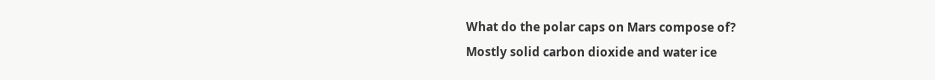What do the polar caps on Mars compose of?
Mostly solid carbon dioxide and water ice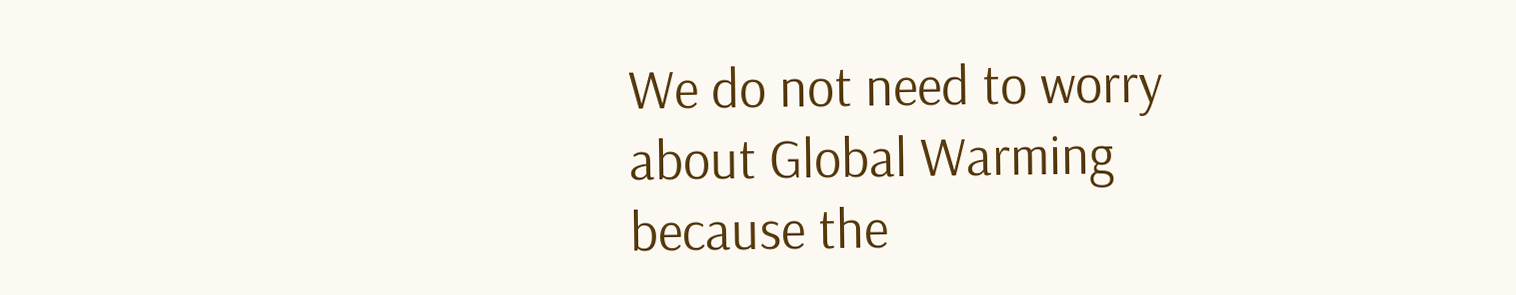We do not need to worry about Global Warming because the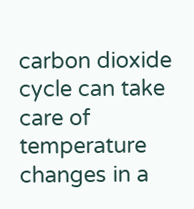carbon dioxide cycle can take care of temperature changes in a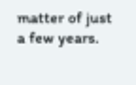matter of just a few years.